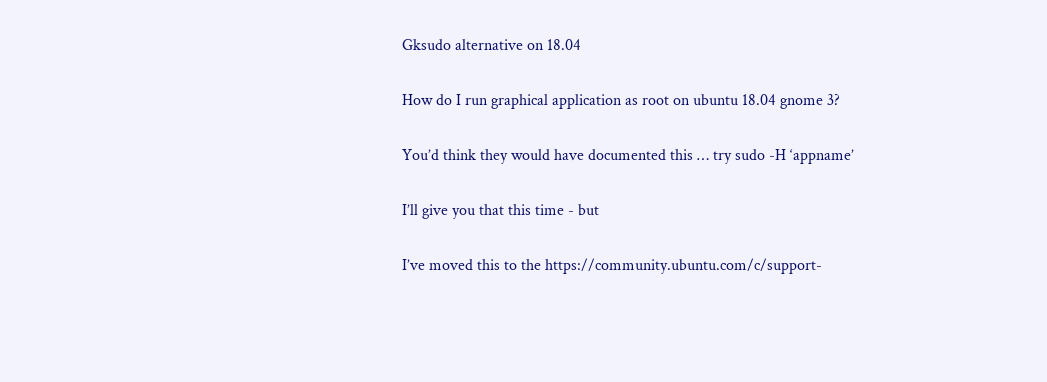Gksudo alternative on 18.04

How do I run graphical application as root on ubuntu 18.04 gnome 3?

You’d think they would have documented this … try sudo -H ‘appname’

I’ll give you that this time - but

I’ve moved this to the https://community.ubuntu.com/c/support-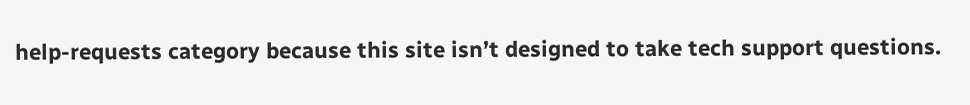help-requests category because this site isn’t designed to take tech support questions.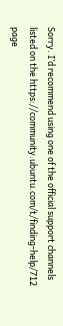Sorry. I’d recommend using one of the official support channels listed on the https://community.ubuntu.com/t/finding-help/712 page